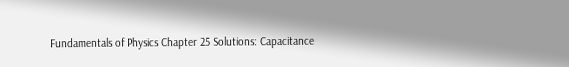Fundamentals of Physics Chapter 25 Solutions: Capacitance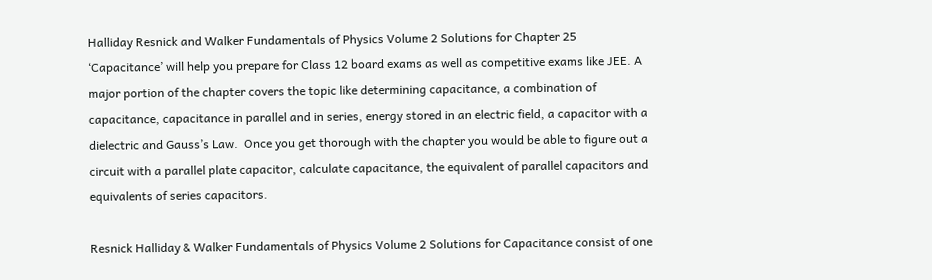Halliday Resnick and Walker Fundamentals of Physics Volume 2 Solutions for Chapter 25 ‘Capacitance’ will help you prepare for Class 12 board exams as well as competitive exams like JEE. A major portion of the chapter covers the topic like determining capacitance, a combination of capacitance, capacitance in parallel and in series, energy stored in an electric field, a capacitor with a dielectric and Gauss’s Law.  Once you get thorough with the chapter you would be able to figure out a circuit with a parallel plate capacitor, calculate capacitance, the equivalent of parallel capacitors and equivalents of series capacitors.

Resnick Halliday & Walker Fundamentals of Physics Volume 2 Solutions for Capacitance consist of one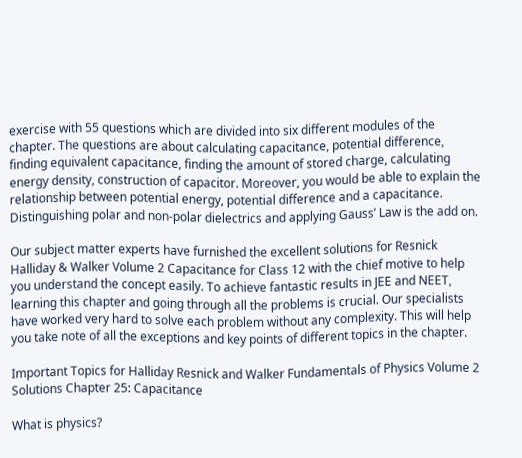exercise with 55 questions which are divided into six different modules of the chapter. The questions are about calculating capacitance, potential difference, finding equivalent capacitance, finding the amount of stored charge, calculating energy density, construction of capacitor. Moreover, you would be able to explain the relationship between potential energy, potential difference and a capacitance. Distinguishing polar and non-polar dielectrics and applying Gauss’ Law is the add on.

Our subject matter experts have furnished the excellent solutions for Resnick Halliday & Walker Volume 2 Capacitance for Class 12 with the chief motive to help you understand the concept easily. To achieve fantastic results in JEE and NEET, learning this chapter and going through all the problems is crucial. Our specialists have worked very hard to solve each problem without any complexity. This will help you take note of all the exceptions and key points of different topics in the chapter.

Important Topics for Halliday Resnick and Walker Fundamentals of Physics Volume 2 Solutions Chapter 25: Capacitance

What is physics?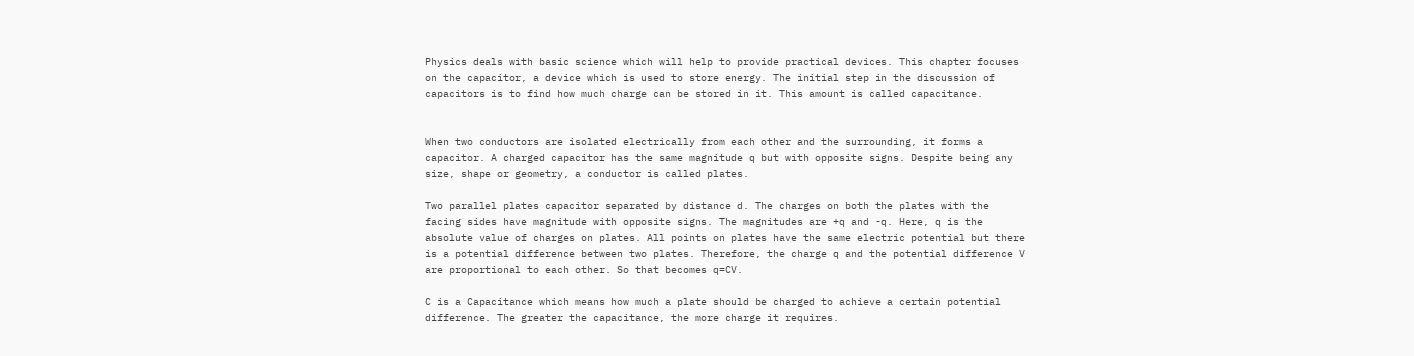Physics deals with basic science which will help to provide practical devices. This chapter focuses on the capacitor, a device which is used to store energy. The initial step in the discussion of capacitors is to find how much charge can be stored in it. This amount is called capacitance.


When two conductors are isolated electrically from each other and the surrounding, it forms a capacitor. A charged capacitor has the same magnitude q but with opposite signs. Despite being any size, shape or geometry, a conductor is called plates.

Two parallel plates capacitor separated by distance d. The charges on both the plates with the facing sides have magnitude with opposite signs. The magnitudes are +q and -q. Here, q is the absolute value of charges on plates. All points on plates have the same electric potential but there is a potential difference between two plates. Therefore, the charge q and the potential difference V are proportional to each other. So that becomes q=CV.

C is a Capacitance which means how much a plate should be charged to achieve a certain potential difference. The greater the capacitance, the more charge it requires.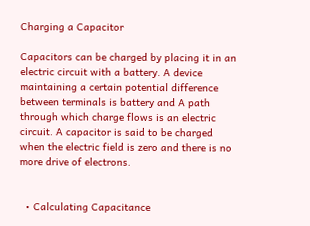Charging a Capacitor

Capacitors can be charged by placing it in an electric circuit with a battery. A device maintaining a certain potential difference between terminals is battery and A path through which charge flows is an electric circuit. A capacitor is said to be charged when the electric field is zero and there is no more drive of electrons.


  • Calculating Capacitance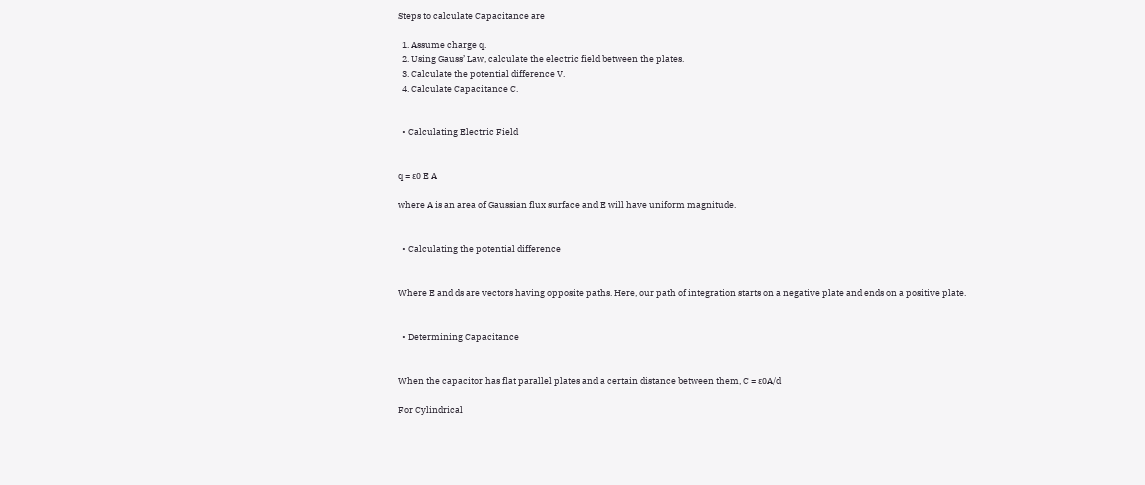Steps to calculate Capacitance are

  1. Assume charge q.
  2. Using Gauss’ Law, calculate the electric field between the plates.
  3. Calculate the potential difference V.
  4. Calculate Capacitance C.


  • Calculating Electric Field


q = ε0 E A

where A is an area of Gaussian flux surface and E will have uniform magnitude.


  • Calculating the potential difference


Where E and ds are vectors having opposite paths. Here, our path of integration starts on a negative plate and ends on a positive plate.


  • Determining Capacitance


When the capacitor has flat parallel plates and a certain distance between them, C = ε0A/d

For Cylindrical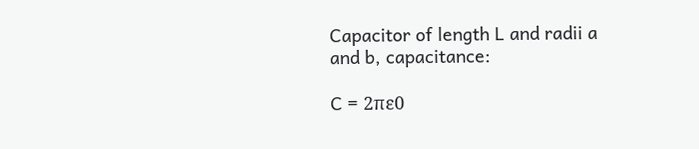Capacitor of length L and radii a and b, capacitance:

C = 2πε0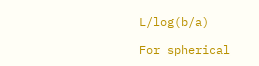L/log(b/a)

For spherical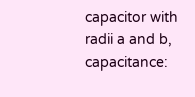capacitor with radii a and b, capacitance: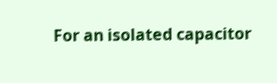For an isolated capacitor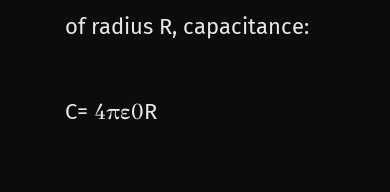of radius R, capacitance:

C= 4πε0R